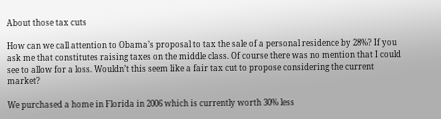About those tax cuts

How can we call attention to Obama’s proposal to tax the sale of a personal residence by 28%? If you ask me that constitutes raising taxes on the middle class. Of course there was no mention that I could see to allow for a loss. Wouldn’t this seem like a fair tax cut to propose considering the current market?

We purchased a home in Florida in 2006 which is currently worth 30% less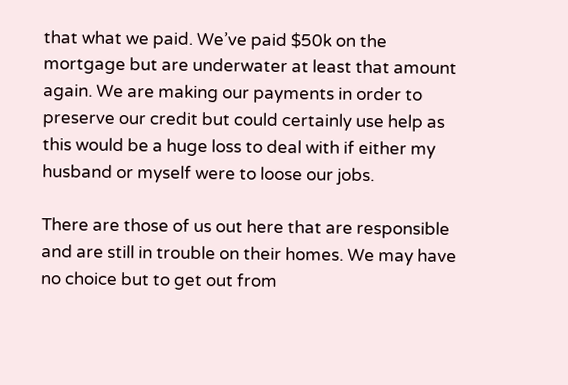that what we paid. We’ve paid $50k on the mortgage but are underwater at least that amount again. We are making our payments in order to preserve our credit but could certainly use help as this would be a huge loss to deal with if either my husband or myself were to loose our jobs.

There are those of us out here that are responsible and are still in trouble on their homes. We may have no choice but to get out from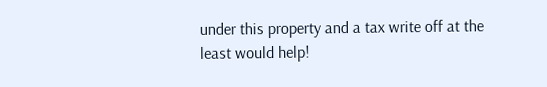under this property and a tax write off at the least would help!